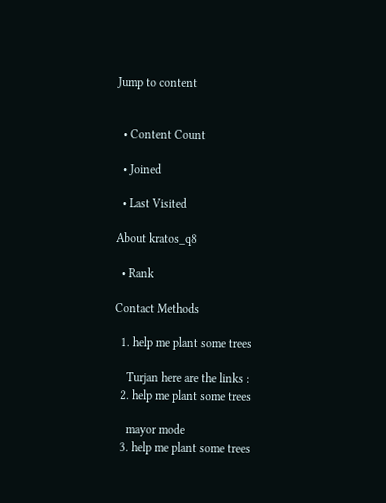Jump to content


  • Content Count

  • Joined

  • Last Visited

About kratos_q8

  • Rank

Contact Methods

  1. help me plant some trees

    Turjan here are the links :
  2. help me plant some trees

    mayor mode
  3. help me plant some trees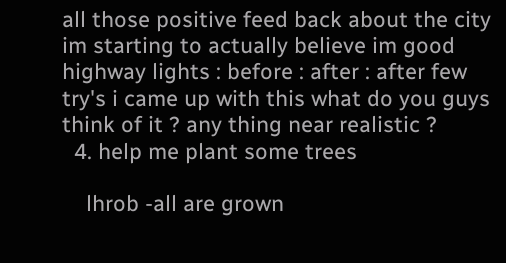all those positive feed back about the city im starting to actually believe im good highway lights : before : after : after few try's i came up with this what do you guys think of it ? any thing near realistic ?
  4. help me plant some trees

    lhrob -all are grown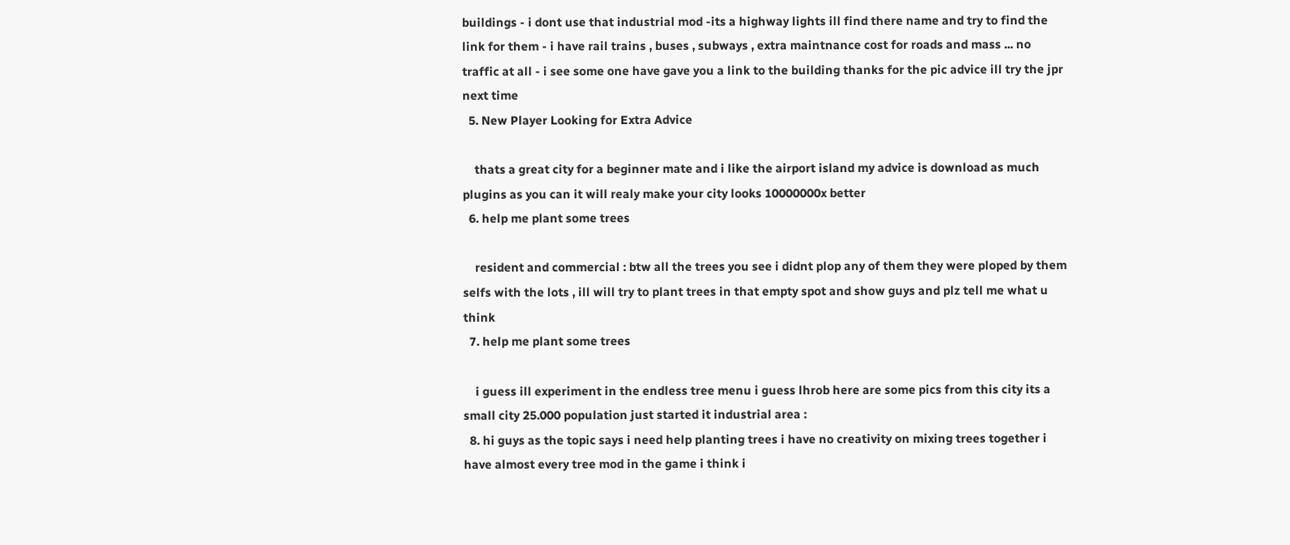buildings - i dont use that industrial mod -its a highway lights ill find there name and try to find the link for them - i have rail trains , buses , subways , extra maintnance cost for roads and mass ... no traffic at all - i see some one have gave you a link to the building thanks for the pic advice ill try the jpr next time
  5. New Player Looking for Extra Advice

    thats a great city for a beginner mate and i like the airport island my advice is download as much plugins as you can it will realy make your city looks 10000000x better
  6. help me plant some trees

    resident and commercial : btw all the trees you see i didnt plop any of them they were ploped by them selfs with the lots , ill will try to plant trees in that empty spot and show guys and plz tell me what u think
  7. help me plant some trees

    i guess ill experiment in the endless tree menu i guess lhrob here are some pics from this city its a small city 25.000 population just started it industrial area :
  8. hi guys as the topic says i need help planting trees i have no creativity on mixing trees together i have almost every tree mod in the game i think i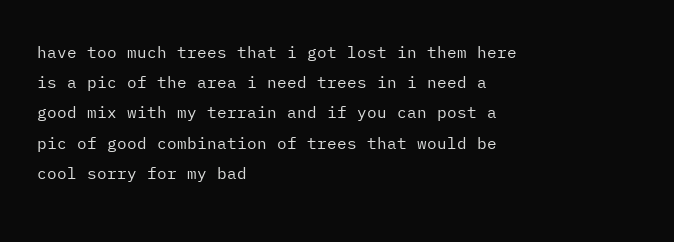have too much trees that i got lost in them here is a pic of the area i need trees in i need a good mix with my terrain and if you can post a pic of good combination of trees that would be cool sorry for my bad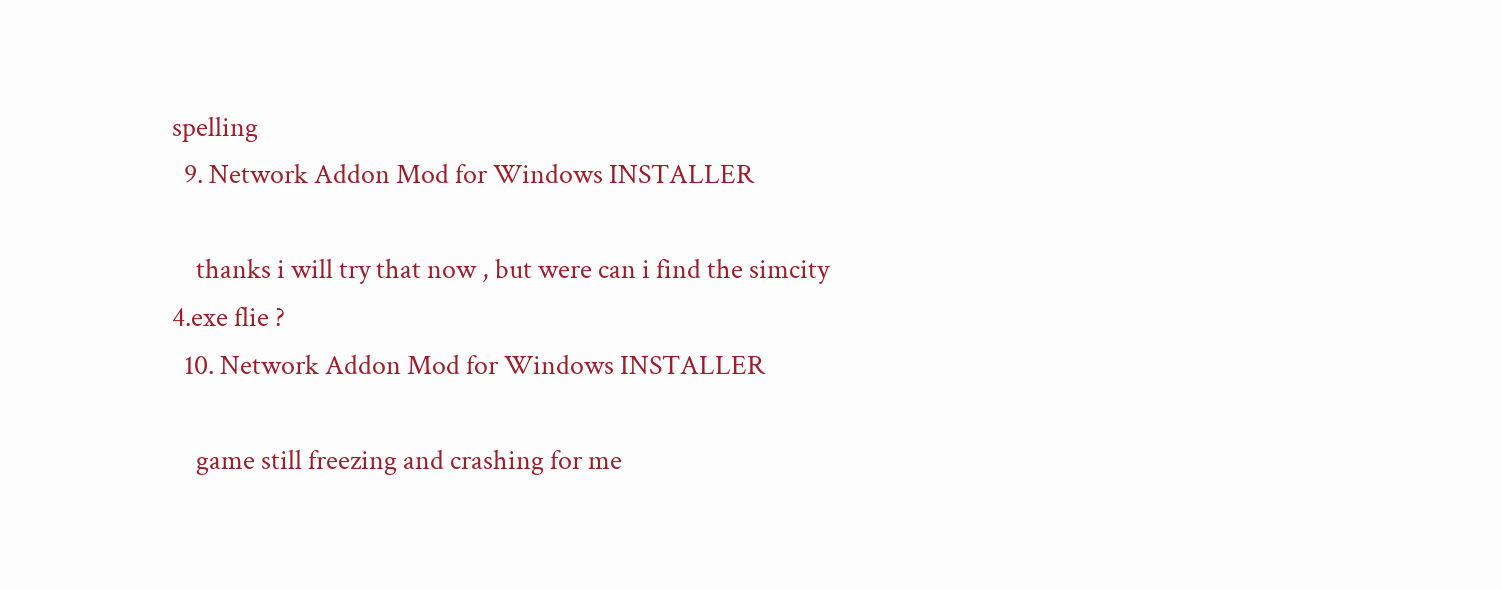spelling
  9. Network Addon Mod for Windows INSTALLER

    thanks i will try that now , but were can i find the simcity 4.exe flie ?
  10. Network Addon Mod for Windows INSTALLER

    game still freezing and crashing for me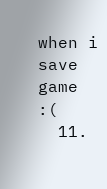when i save game :(
  11.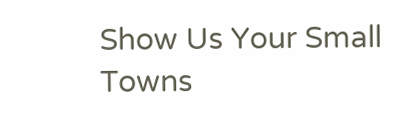Show Us Your Small Towns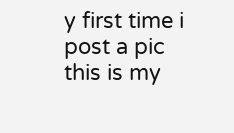y first time i post a pic this is my